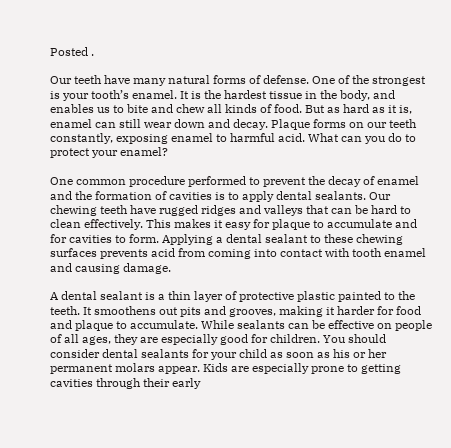Posted .

Our teeth have many natural forms of defense. One of the strongest is your tooth’s enamel. It is the hardest tissue in the body, and enables us to bite and chew all kinds of food. But as hard as it is, enamel can still wear down and decay. Plaque forms on our teeth constantly, exposing enamel to harmful acid. What can you do to protect your enamel?

One common procedure performed to prevent the decay of enamel and the formation of cavities is to apply dental sealants. Our chewing teeth have rugged ridges and valleys that can be hard to clean effectively. This makes it easy for plaque to accumulate and for cavities to form. Applying a dental sealant to these chewing surfaces prevents acid from coming into contact with tooth enamel and causing damage.

A dental sealant is a thin layer of protective plastic painted to the teeth. It smoothens out pits and grooves, making it harder for food and plaque to accumulate. While sealants can be effective on people of all ages, they are especially good for children. You should consider dental sealants for your child as soon as his or her permanent molars appear. Kids are especially prone to getting cavities through their early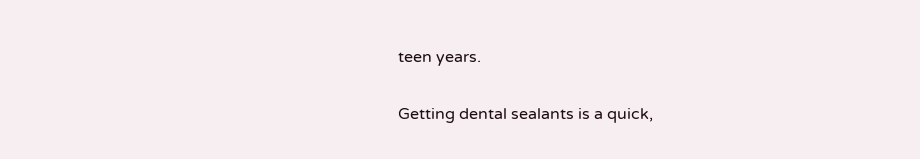teen years.

Getting dental sealants is a quick,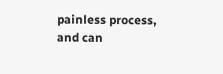painless process, and can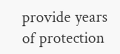provide years of protection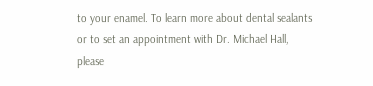to your enamel. To learn more about dental sealants or to set an appointment with Dr. Michael Hall, please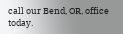call our Bend, OR, office today.